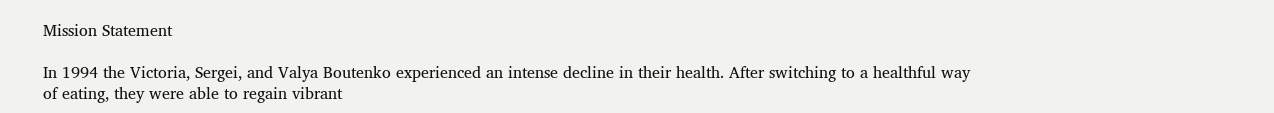Mission Statement

In 1994 the Victoria, Sergei, and Valya Boutenko experienced an intense decline in their health. After switching to a healthful way of eating, they were able to regain vibrant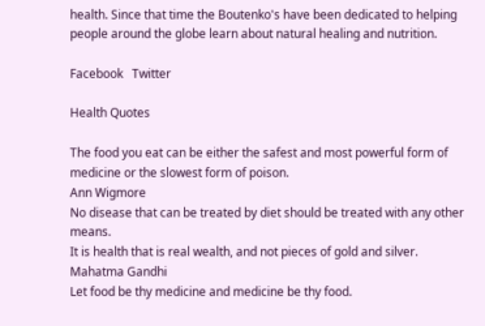health. Since that time the Boutenko's have been dedicated to helping people around the globe learn about natural healing and nutrition.

Facebook   Twitter

Health Quotes

The food you eat can be either the safest and most powerful form of medicine or the slowest form of poison.
Ann Wigmore
No disease that can be treated by diet should be treated with any other means.
It is health that is real wealth, and not pieces of gold and silver.
Mahatma Gandhi
Let food be thy medicine and medicine be thy food.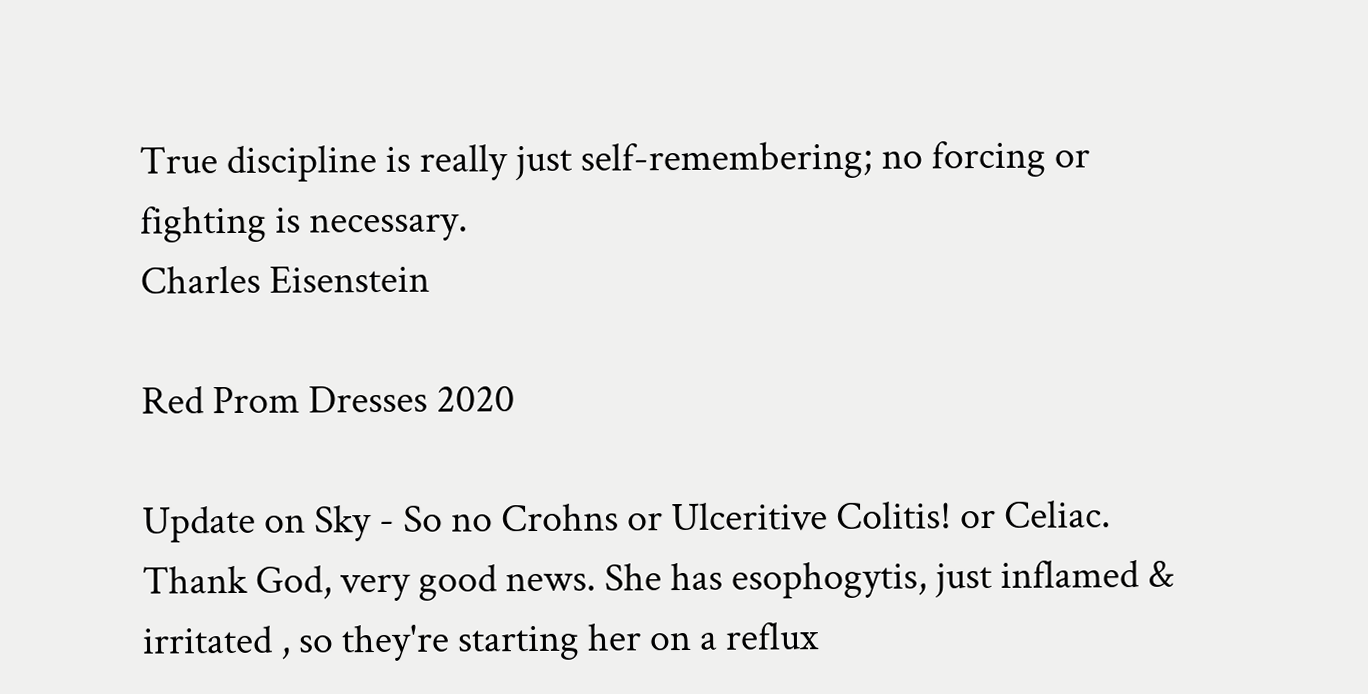True discipline is really just self-remembering; no forcing or fighting is necessary.
Charles Eisenstein

Red Prom Dresses 2020

Update on Sky - So no Crohns or Ulceritive Colitis! or Celiac. Thank God, very good news. She has esophogytis, just inflamed & irritated , so they're starting her on a reflux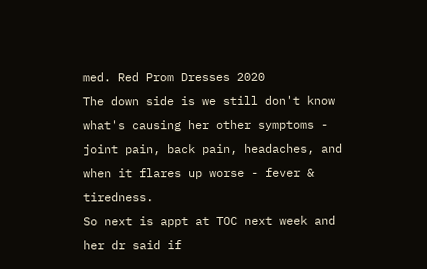med. Red Prom Dresses 2020
The down side is we still don't know what's causing her other symptoms - joint pain, back pain, headaches, and when it flares up worse - fever & tiredness.
So next is appt at TOC next week and her dr said if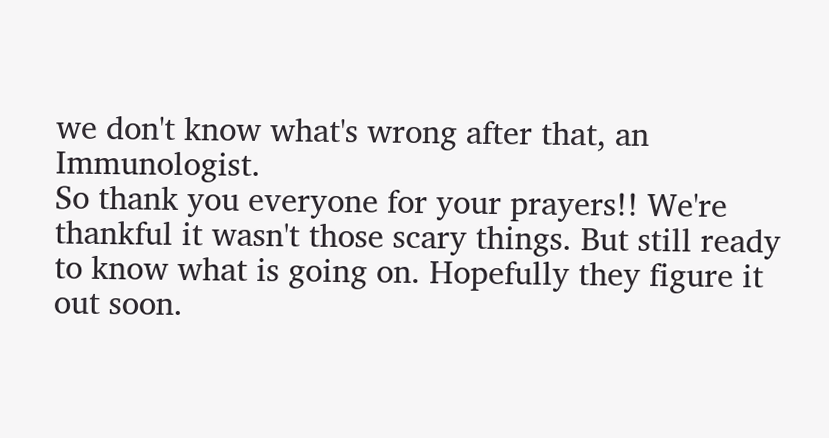we don't know what's wrong after that, an Immunologist.
So thank you everyone for your prayers!! We're thankful it wasn't those scary things. But still ready to know what is going on. Hopefully they figure it out soon.